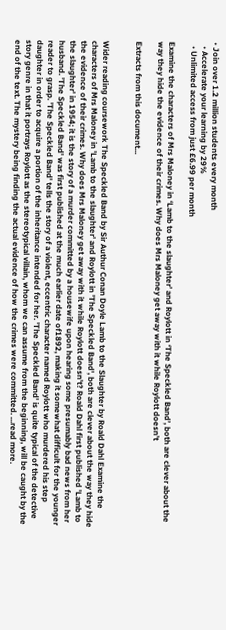• Join over 1.2 million students every month
  • Accelerate your learning by 29%
  • Unlimited access from just £6.99 per month

Examine the characters of Mrs Maloney in ‘Lamb to the slaughter’ and Roylott in ‘The Speckled Band’, both are clever about the way they hide the evidence of their crimes. Why does Mrs Maloney get away with it while Roylott doesn’t

Extracts from this document...


Wider reading coursework The Speckled Band by Sir Authur Conan Doyle Lamb to the Slaughter by Roald Dahl Examine the characters of Mrs Maloney in 'Lamb to the slaughter' and Roylott in 'The Speckled Band', both are clever about the way they hide the evidence of their crimes. Why does Mrs Maloney get away with it while Roylott doesn't? Roald Dahl first published 'Lamb to the slaughter' in 1954; it is the story of a murder committed by a housewife upon hearing some presumably bad news from her husband. 'The Speckled Band' was first published at the much earlier date of1892, making it somewhat difficult for the younger reader to grasp. 'The Speckled Band' tells the story of a violent, eccentric character named Roylott who murdered his step daughter in order to acquire a portion of the inheritance intended for her. 'The Speckled Band' is quite typical of the detective story genre in that it portrays Roylott as the stereotypical villain, whom we can assume from the beginning, will be caught by the end of the text. The mystery being finding the actual evidence of how the crimes were committed. ...read more.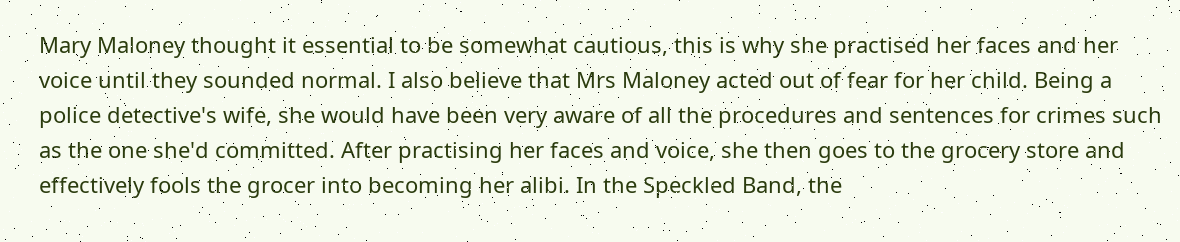Mary Maloney thought it essential to be somewhat cautious, this is why she practised her faces and her voice until they sounded normal. I also believe that Mrs Maloney acted out of fear for her child. Being a police detective's wife, she would have been very aware of all the procedures and sentences for crimes such as the one she'd committed. After practising her faces and voice, she then goes to the grocery store and effectively fools the grocer into becoming her alibi. In the Speckled Band, the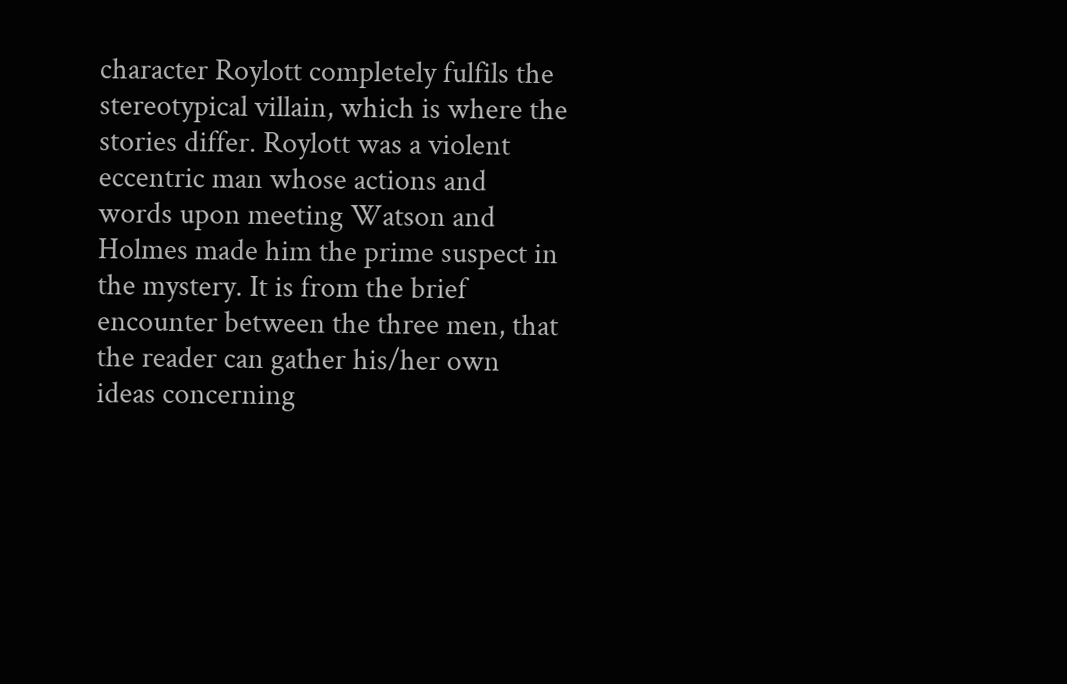character Roylott completely fulfils the stereotypical villain, which is where the stories differ. Roylott was a violent eccentric man whose actions and words upon meeting Watson and Holmes made him the prime suspect in the mystery. It is from the brief encounter between the three men, that the reader can gather his/her own ideas concerning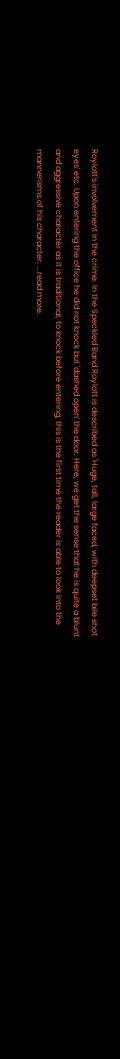Roylott's involvement in the crime. In the Speckled Band Roylott is described as 'Huge, tall, large faced, with deepset bile shot eyes' etc. Upon entering the office he did not knock but 'dashed open' the door. Here, we get the sense that he is quite a blunt and aggressive character as it is traditional, to knock before entering, this is the first time the reader is able to look into the mannerisms of his character. ...read more.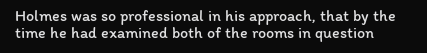Holmes was so professional in his approach, that by the time he had examined both of the rooms in question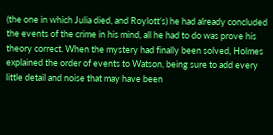(the one in which Julia died, and Roylott's) he had already concluded the events of the crime in his mind, all he had to do was prove his theory correct. When the mystery had finally been solved, Holmes explained the order of events to Watson, being sure to add every little detail and noise that may have been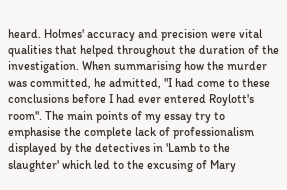heard. Holmes' accuracy and precision were vital qualities that helped throughout the duration of the investigation. When summarising how the murder was committed, he admitted, "I had come to these conclusions before I had ever entered Roylott's room". The main points of my essay try to emphasise the complete lack of professionalism displayed by the detectives in 'Lamb to the slaughter' which led to the excusing of Mary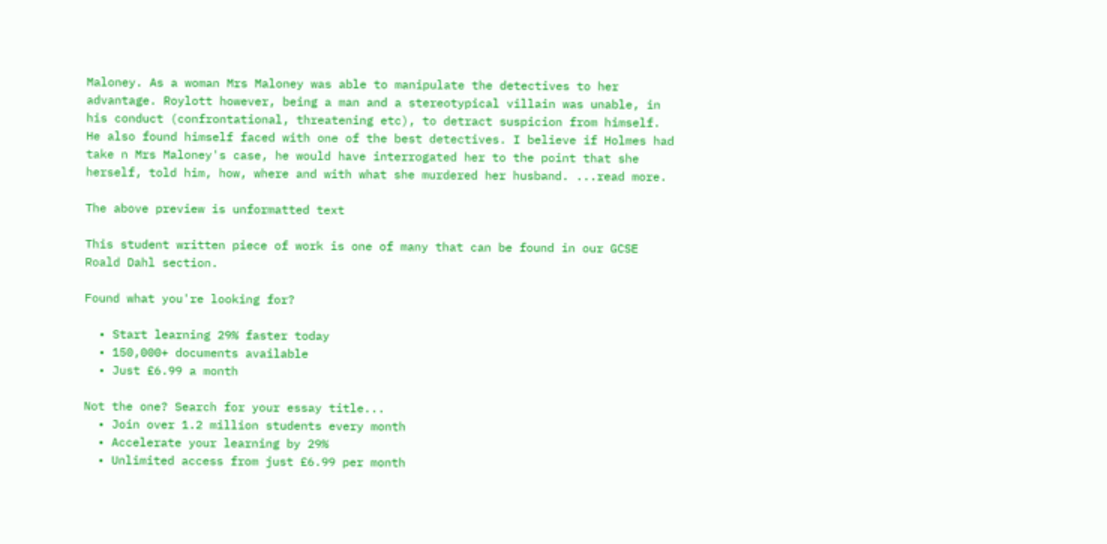Maloney. As a woman Mrs Maloney was able to manipulate the detectives to her advantage. Roylott however, being a man and a stereotypical villain was unable, in his conduct (confrontational, threatening etc), to detract suspicion from himself. He also found himself faced with one of the best detectives. I believe if Holmes had take n Mrs Maloney's case, he would have interrogated her to the point that she herself, told him, how, where and with what she murdered her husband. ...read more.

The above preview is unformatted text

This student written piece of work is one of many that can be found in our GCSE Roald Dahl section.

Found what you're looking for?

  • Start learning 29% faster today
  • 150,000+ documents available
  • Just £6.99 a month

Not the one? Search for your essay title...
  • Join over 1.2 million students every month
  • Accelerate your learning by 29%
  • Unlimited access from just £6.99 per month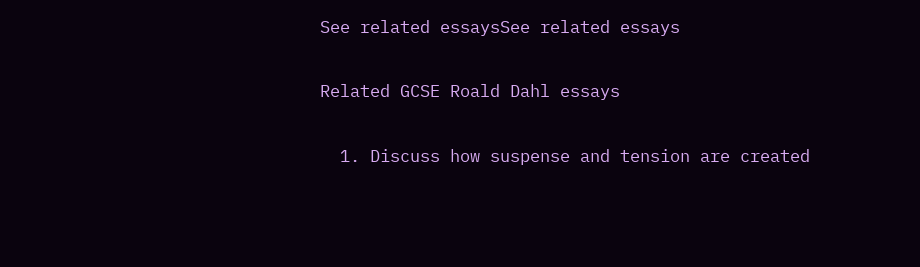See related essaysSee related essays

Related GCSE Roald Dahl essays

  1. Discuss how suspense and tension are created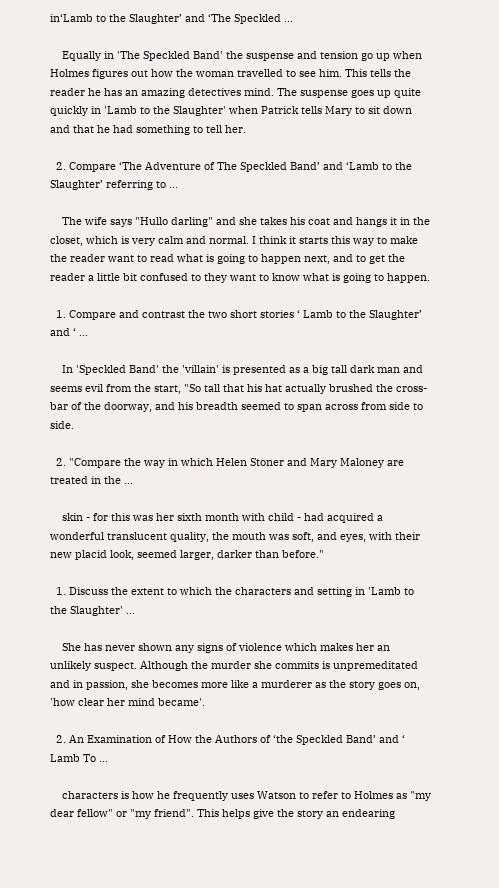in‘Lamb to the Slaughter’ and ‘The Speckled ...

    Equally in 'The Speckled Band' the suspense and tension go up when Holmes figures out how the woman travelled to see him. This tells the reader he has an amazing detectives mind. The suspense goes up quite quickly in 'Lamb to the Slaughter' when Patrick tells Mary to sit down and that he had something to tell her.

  2. Compare ‘The Adventure of The Speckled Band’ and ‘Lamb to the Slaughter’ referring to ...

    The wife says "Hullo darling" and she takes his coat and hangs it in the closet, which is very calm and normal. I think it starts this way to make the reader want to read what is going to happen next, and to get the reader a little bit confused to they want to know what is going to happen.

  1. Compare and contrast the two short stories ‘ Lamb to the Slaughter’ and ‘ ...

    In 'Speckled Band' the 'villain' is presented as a big tall dark man and seems evil from the start, "So tall that his hat actually brushed the cross-bar of the doorway, and his breadth seemed to span across from side to side.

  2. "Compare the way in which Helen Stoner and Mary Maloney are treated in the ...

    skin - for this was her sixth month with child - had acquired a wonderful translucent quality, the mouth was soft, and eyes, with their new placid look, seemed larger, darker than before."

  1. Discuss the extent to which the characters and setting in 'Lamb to the Slaughter' ...

    She has never shown any signs of violence which makes her an unlikely suspect. Although the murder she commits is unpremeditated and in passion, she becomes more like a murderer as the story goes on, 'how clear her mind became'.

  2. An Examination of How the Authors of ‘the Speckled Band’ and ‘ Lamb To ...

    characters is how he frequently uses Watson to refer to Holmes as "my dear fellow" or "my friend". This helps give the story an endearing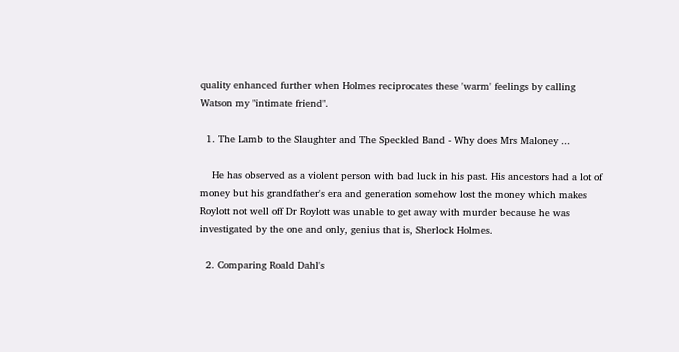quality enhanced further when Holmes reciprocates these 'warm' feelings by calling Watson my "intimate friend".

  1. The Lamb to the Slaughter and The Speckled Band - Why does Mrs Maloney ...

    He has observed as a violent person with bad luck in his past. His ancestors had a lot of money but his grandfather's era and generation somehow lost the money which makes Roylott not well off Dr Roylott was unable to get away with murder because he was investigated by the one and only, genius that is, Sherlock Holmes.

  2. Comparing Roald Dahl's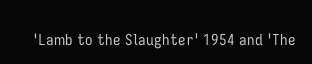'Lamb to the Slaughter' 1954 and 'The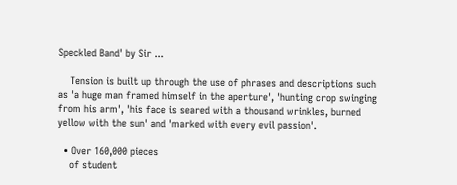Speckled Band' by Sir ...

    Tension is built up through the use of phrases and descriptions such as 'a huge man framed himself in the aperture', 'hunting crop swinging from his arm', 'his face is seared with a thousand wrinkles, burned yellow with the sun' and 'marked with every evil passion'.

  • Over 160,000 pieces
    of student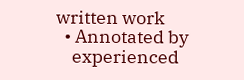written work
  • Annotated by
    experienced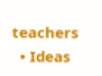teachers
  • Ideas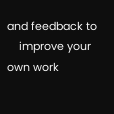and feedback to
    improve your own work